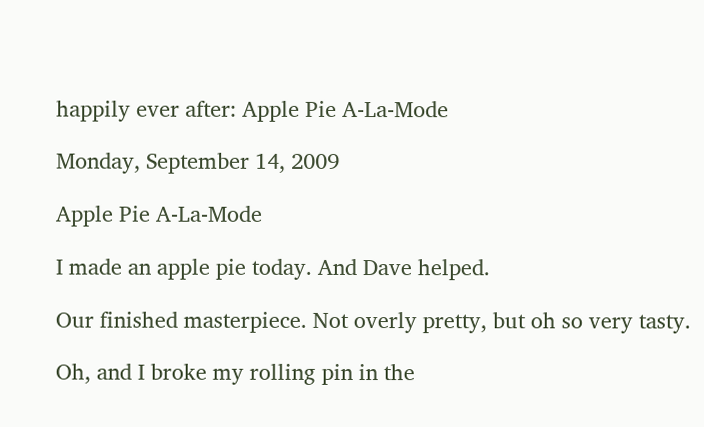happily ever after: Apple Pie A-La-Mode

Monday, September 14, 2009

Apple Pie A-La-Mode

I made an apple pie today. And Dave helped.

Our finished masterpiece. Not overly pretty, but oh so very tasty.

Oh, and I broke my rolling pin in the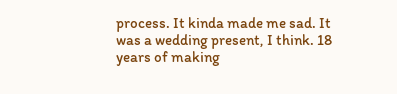process. It kinda made me sad. It was a wedding present, I think. 18 years of making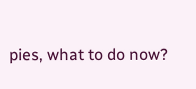pies, what to do now?